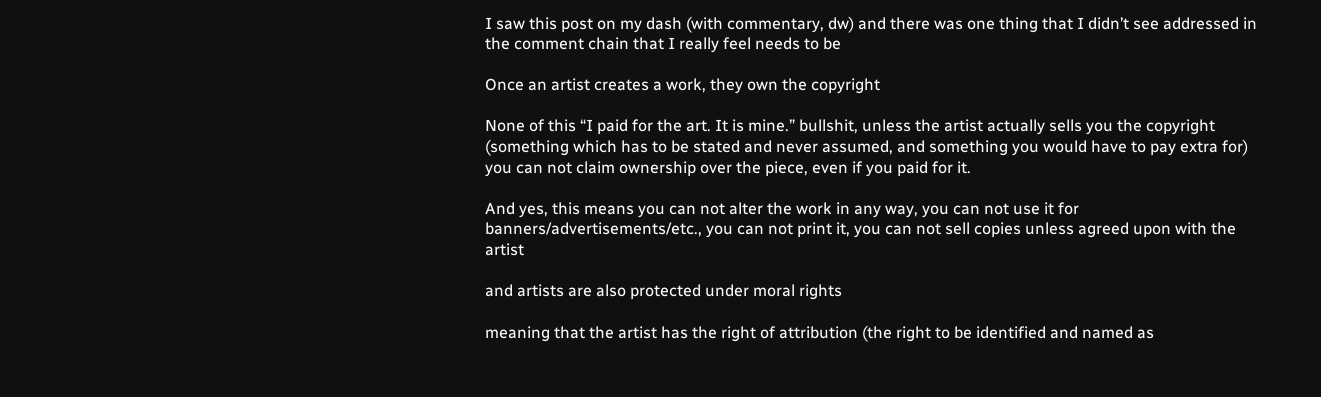I saw this post on my dash (with commentary, dw) and there was one thing that I didn’t see addressed in the comment chain that I really feel needs to be

Once an artist creates a work, they own the copyright

None of this “I paid for the art. It is mine.” bullshit, unless the artist actually sells you the copyright (something which has to be stated and never assumed, and something you would have to pay extra for) you can not claim ownership over the piece, even if you paid for it.

And yes, this means you can not alter the work in any way, you can not use it for banners/advertisements/etc., you can not print it, you can not sell copies unless agreed upon with the artist

and artists are also protected under moral rights

meaning that the artist has the right of attribution (the right to be identified and named as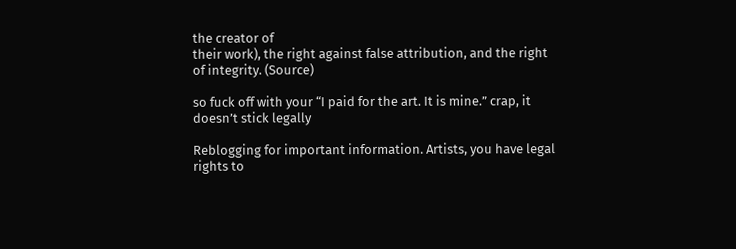the creator of
their work), the right against false attribution, and the right of integrity. (Source)

so fuck off with your “I paid for the art. It is mine.” crap, it doesn’t stick legally

Reblogging for important information. Artists, you have legal rights to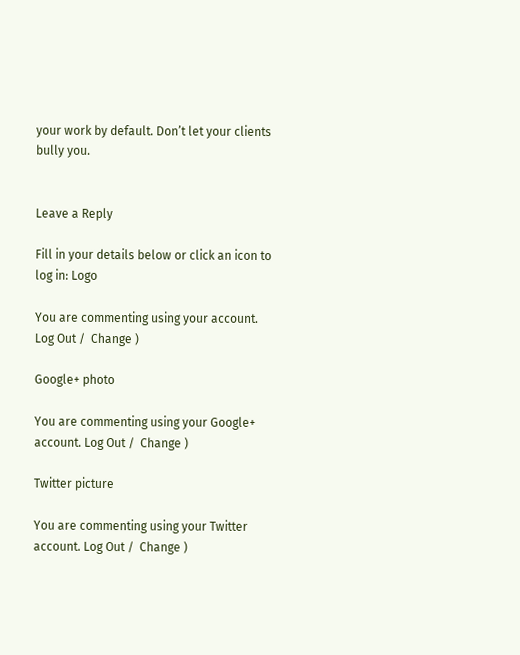your work by default. Don’t let your clients bully you.


Leave a Reply

Fill in your details below or click an icon to log in: Logo

You are commenting using your account. Log Out /  Change )

Google+ photo

You are commenting using your Google+ account. Log Out /  Change )

Twitter picture

You are commenting using your Twitter account. Log Out /  Change )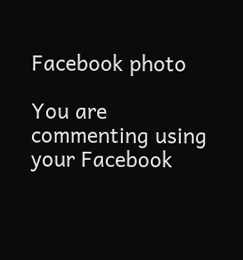Facebook photo

You are commenting using your Facebook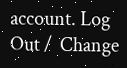account. Log Out /  Change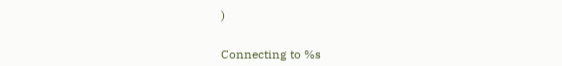)


Connecting to %s